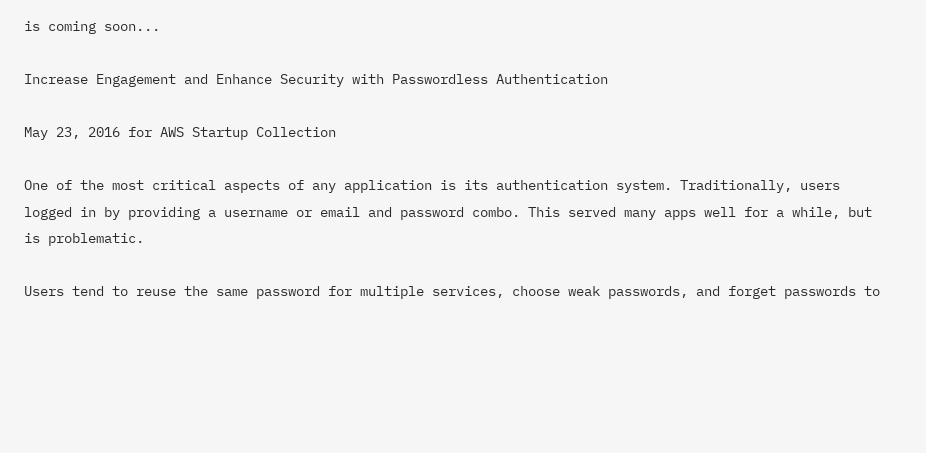is coming soon...

Increase Engagement and Enhance Security with Passwordless Authentication

May 23, 2016 for AWS Startup Collection

One of the most critical aspects of any application is its authentication system. Traditionally, users logged in by providing a username or email and password combo. This served many apps well for a while, but is problematic.

Users tend to reuse the same password for multiple services, choose weak passwords, and forget passwords to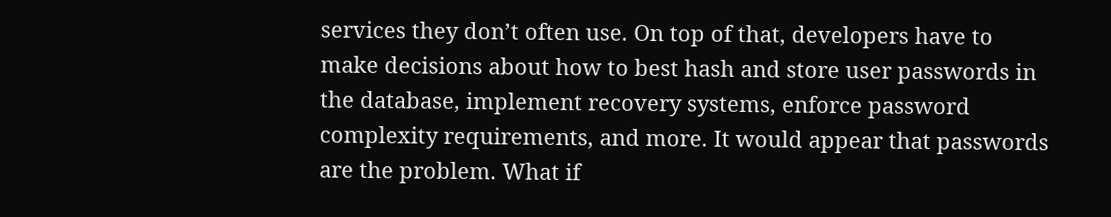services they don’t often use. On top of that, developers have to make decisions about how to best hash and store user passwords in the database, implement recovery systems, enforce password complexity requirements, and more. It would appear that passwords are the problem. What if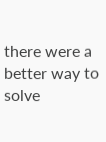there were a better way to solve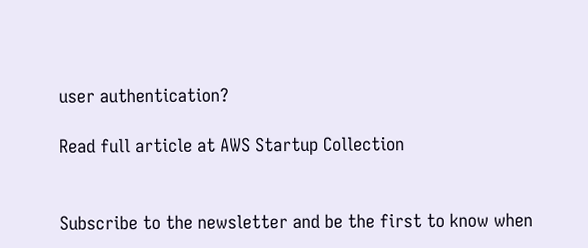user authentication?

Read full article at AWS Startup Collection


Subscribe to the newsletter and be the first to know when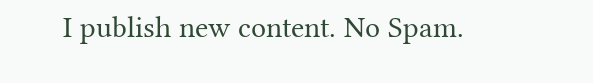I publish new content. No Spam.